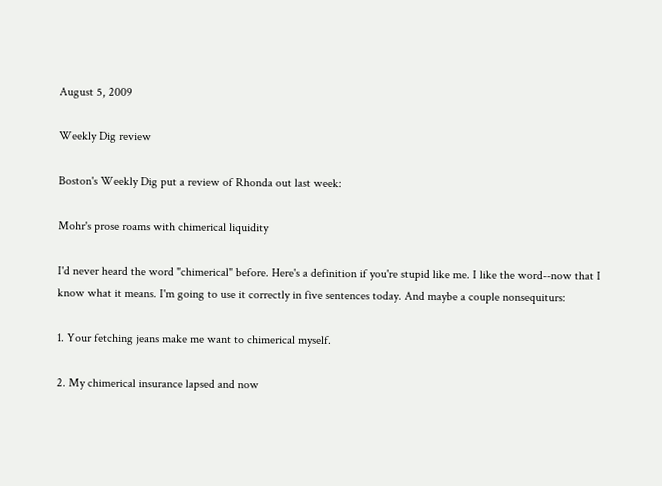August 5, 2009

Weekly Dig review

Boston's Weekly Dig put a review of Rhonda out last week:

Mohr's prose roams with chimerical liquidity

I'd never heard the word "chimerical" before. Here's a definition if you're stupid like me. I like the word--now that I know what it means. I'm going to use it correctly in five sentences today. And maybe a couple nonsequiturs:

1. Your fetching jeans make me want to chimerical myself.

2. My chimerical insurance lapsed and now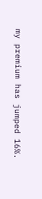my premium has jumped 16%.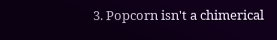3. Popcorn isn't a chimerical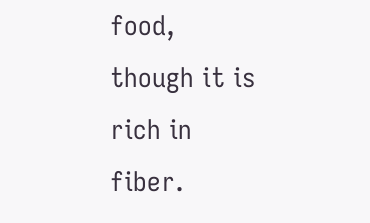food, though it is rich in fiber.